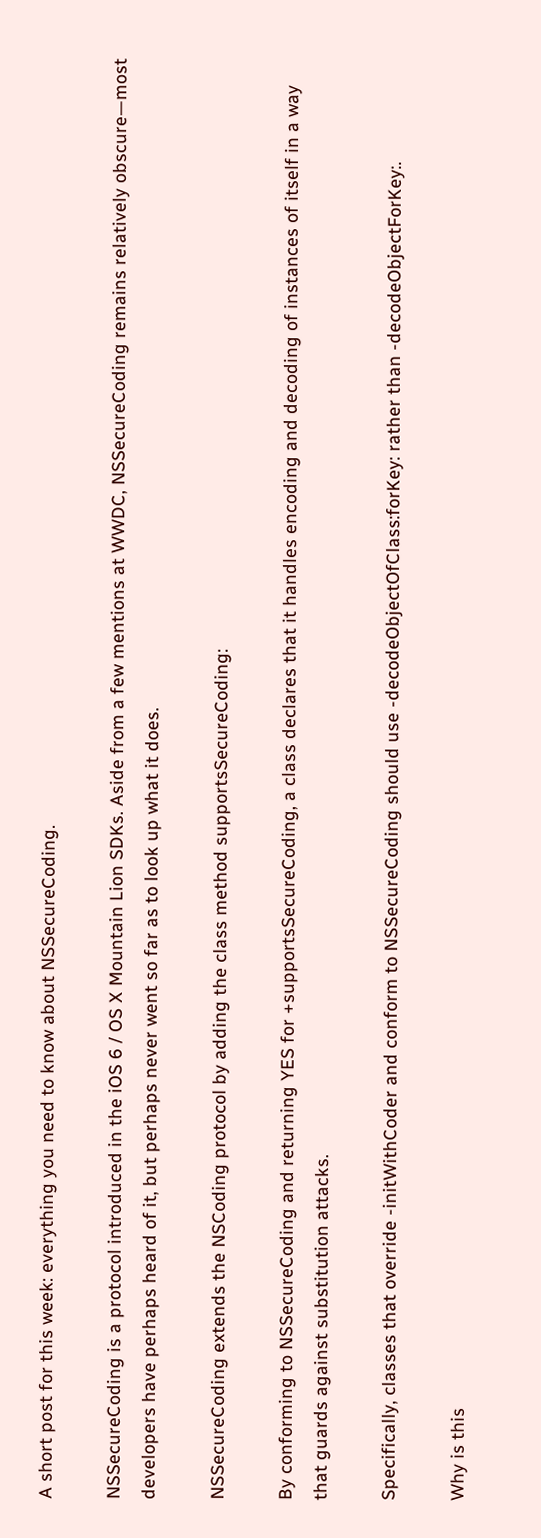A short post for this week: everything you need to know about NSSecureCoding.

NSSecureCoding is a protocol introduced in the iOS 6 / OS X Mountain Lion SDKs. Aside from a few mentions at WWDC, NSSecureCoding remains relatively obscure—most developers have perhaps heard of it, but perhaps never went so far as to look up what it does.

NSSecureCoding extends the NSCoding protocol by adding the class method supportsSecureCoding:

By conforming to NSSecureCoding and returning YES for +supportsSecureCoding, a class declares that it handles encoding and decoding of instances of itself in a way that guards against substitution attacks.

Specifically, classes that override -initWithCoder and conform to NSSecureCoding should use -decodeObjectOfClass:forKey: rather than -decodeObjectForKey:.

Why is this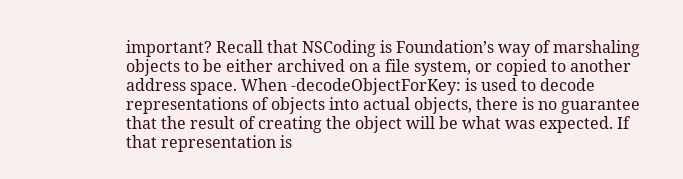important? Recall that NSCoding is Foundation’s way of marshaling objects to be either archived on a file system, or copied to another address space. When -decodeObjectForKey: is used to decode representations of objects into actual objects, there is no guarantee that the result of creating the object will be what was expected. If that representation is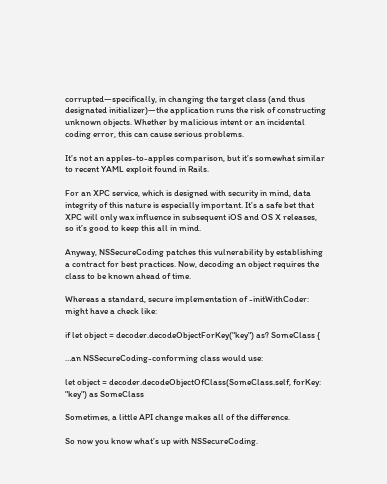corrupted—specifically, in changing the target class (and thus designated initializer)—the application runs the risk of constructing unknown objects. Whether by malicious intent or an incidental coding error, this can cause serious problems.

It’s not an apples-to-apples comparison, but it’s somewhat similar to recent YAML exploit found in Rails.

For an XPC service, which is designed with security in mind, data integrity of this nature is especially important. It’s a safe bet that XPC will only wax influence in subsequent iOS and OS X releases, so it’s good to keep this all in mind.

Anyway, NSSecureCoding patches this vulnerability by establishing a contract for best practices. Now, decoding an object requires the class to be known ahead of time.

Whereas a standard, secure implementation of -initWithCoder: might have a check like:

if let object = decoder.decodeObjectForKey("key") as? SomeClass {

…an NSSecureCoding-conforming class would use:

let object = decoder.decodeObjectOfClass(SomeClass.self, forKey: "key") as SomeClass

Sometimes, a little API change makes all of the difference.

So now you know what’s up with NSSecureCoding.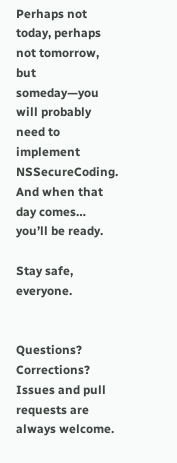Perhaps not today, perhaps not tomorrow, but someday—you will probably need to implement NSSecureCoding. And when that day comes… you’ll be ready.

Stay safe, everyone.


Questions? Corrections? Issues and pull requests are always welcome.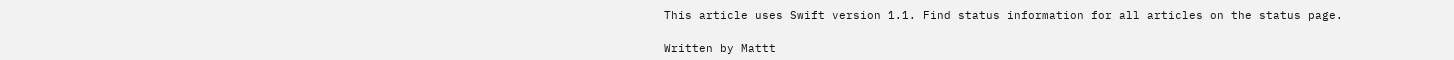This article uses Swift version 1.1. Find status information for all articles on the status page.

Written by Mattt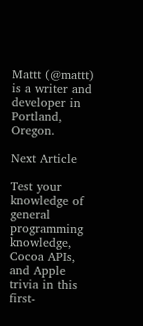Mattt (@mattt) is a writer and developer in Portland, Oregon.

Next Article

Test your knowledge of general programming knowledge, Cocoa APIs, and Apple trivia in this first-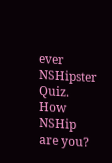ever NSHipster Quiz. How NSHip are you?